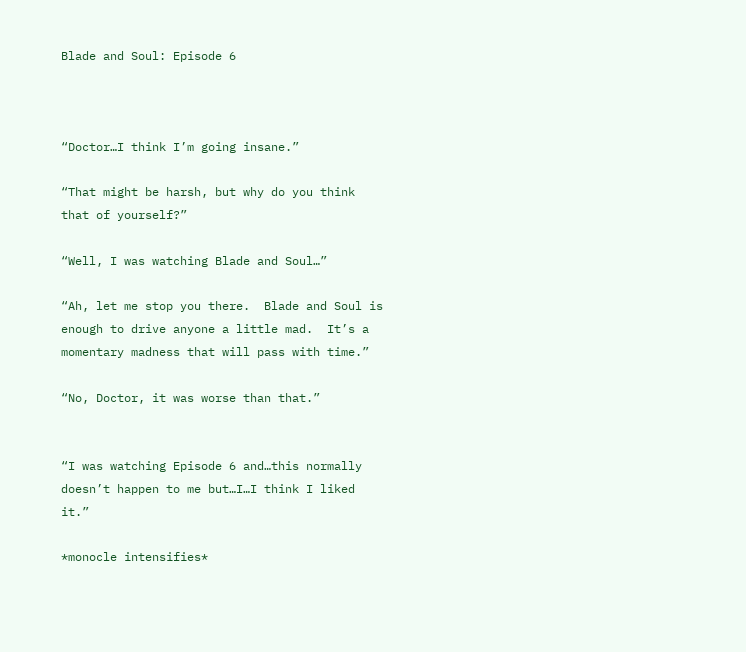Blade and Soul: Episode 6



“Doctor…I think I’m going insane.”

“That might be harsh, but why do you think that of yourself?”

“Well, I was watching Blade and Soul…”

“Ah, let me stop you there.  Blade and Soul is enough to drive anyone a little mad.  It’s a momentary madness that will pass with time.”

“No, Doctor, it was worse than that.”


“I was watching Episode 6 and…this normally doesn’t happen to me but…I…I think I liked it.”

*monocle intensifies*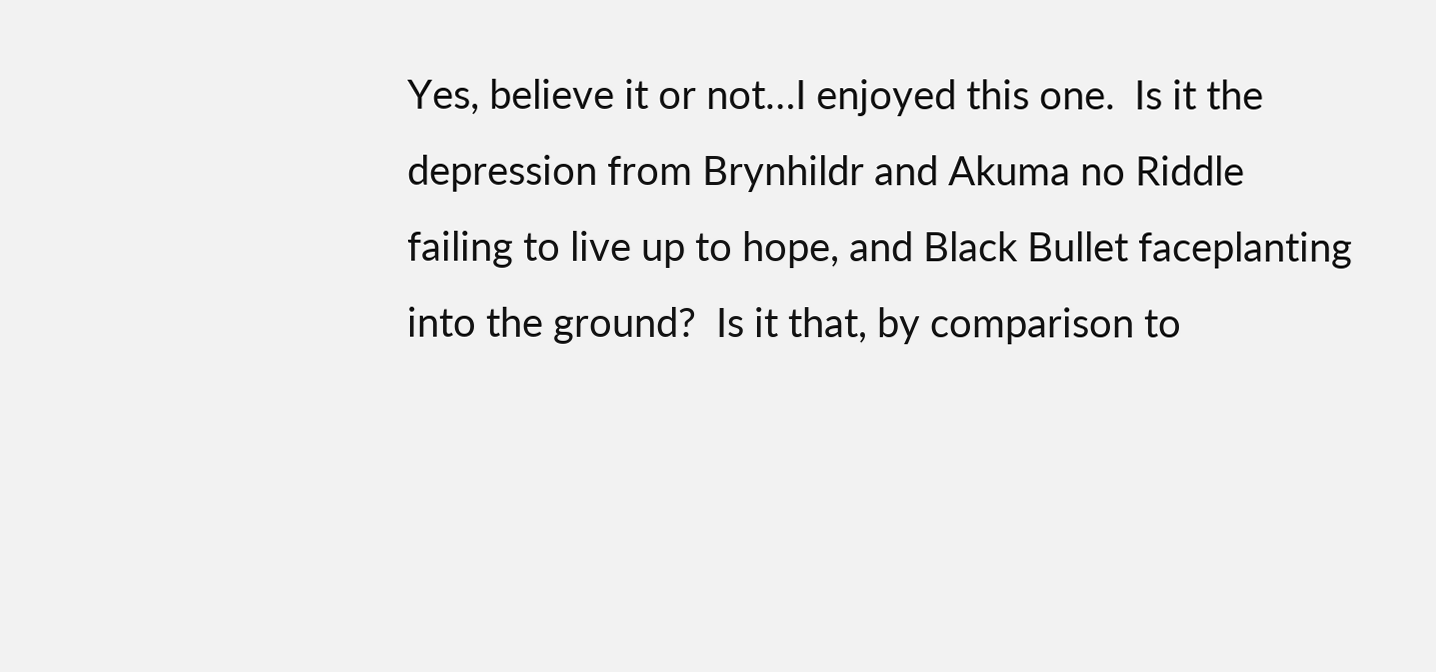Yes, believe it or not…I enjoyed this one.  Is it the depression from Brynhildr and Akuma no Riddle failing to live up to hope, and Black Bullet faceplanting into the ground?  Is it that, by comparison to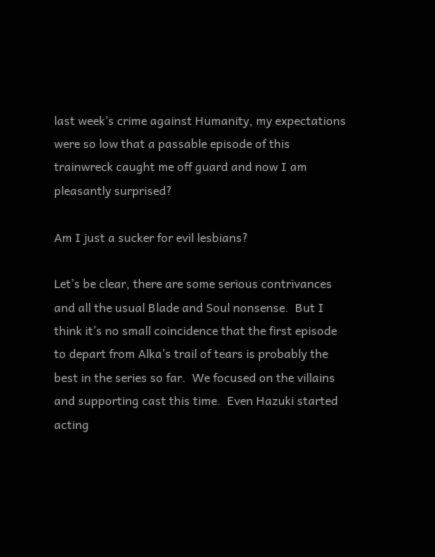last week’s crime against Humanity, my expectations were so low that a passable episode of this trainwreck caught me off guard and now I am pleasantly surprised?

Am I just a sucker for evil lesbians?

Let’s be clear, there are some serious contrivances and all the usual Blade and Soul nonsense.  But I think it’s no small coincidence that the first episode to depart from Alka’s trail of tears is probably the best in the series so far.  We focused on the villains and supporting cast this time.  Even Hazuki started acting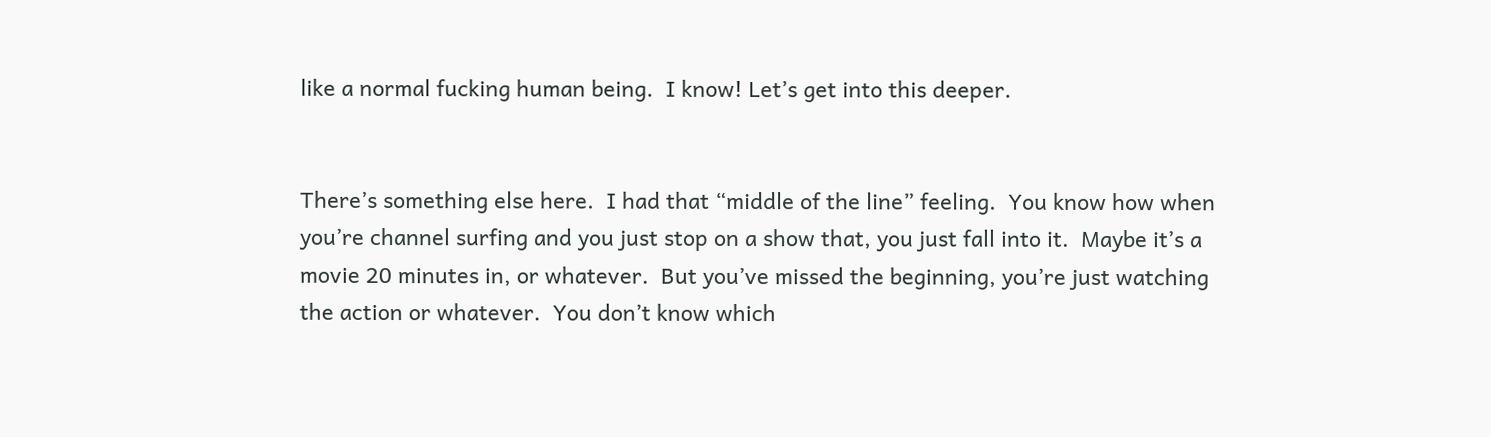like a normal fucking human being.  I know! Let’s get into this deeper.


There’s something else here.  I had that “middle of the line” feeling.  You know how when you’re channel surfing and you just stop on a show that, you just fall into it.  Maybe it’s a movie 20 minutes in, or whatever.  But you’ve missed the beginning, you’re just watching the action or whatever.  You don’t know which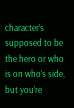character’s supposed to be the hero or who is on who’s side, but you’re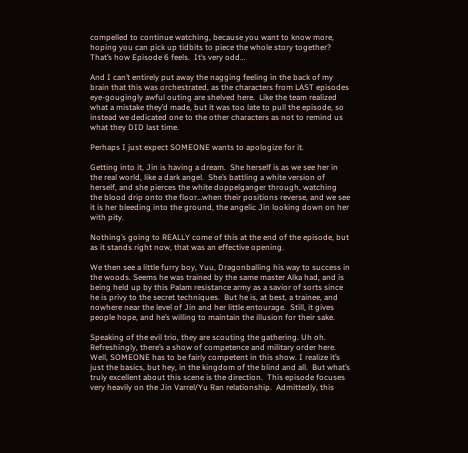compelled to continue watching, because you want to know more, hoping you can pick up tidbits to piece the whole story together? That’s how Episode 6 feels.  It’s very odd…

And I can’t entirely put away the nagging feeling in the back of my brain that this was orchestrated, as the characters from LAST episodes eye-gougingly awful outing are shelved here.  Like the team realized what a mistake they’d made, but it was too late to pull the episode, so instead we dedicated one to the other characters as not to remind us what they DID last time.

Perhaps I just expect SOMEONE wants to apologize for it.

Getting into it, Jin is having a dream.  She herself is as we see her in the real world, like a dark angel.  She’s battling a white version of herself, and she pierces the white doppelganger through, watching the blood drip onto the floor…when their positions reverse, and we see it is her bleeding into the ground, the angelic Jin looking down on her with pity.

Nothing’s going to REALLY come of this at the end of the episode, but as it stands right now, that was an effective opening.

We then see a little furry boy, Yuu, Dragonballing his way to success in the woods. Seems he was trained by the same master Alka had, and is being held up by this Palam resistance army as a savior of sorts since he is privy to the secret techniques.  But he is, at best, a trainee, and nowhere near the level of Jin and her little entourage.  Still, it gives people hope, and he’s willing to maintain the illusion for their sake.

Speaking of the evil trio, they are scouting the gathering. Uh oh.  Refreshingly, there’s a show of competence and military order here.  Well, SOMEONE has to be fairly competent in this show. I realize it’s just the basics, but hey, in the kingdom of the blind and all.  But what’s truly excellent about this scene is the direction.  This episode focuses very heavily on the Jin Varrel/Yu Ran relationship.  Admittedly, this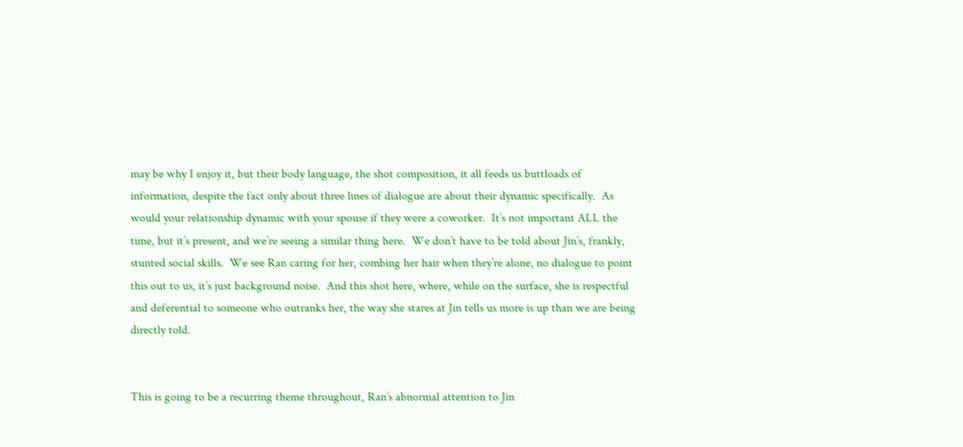may be why I enjoy it, but their body language, the shot composition, it all feeds us buttloads of information, despite the fact only about three lines of dialogue are about their dynamic specifically.  As would your relationship dynamic with your spouse if they were a coworker.  It’s not important ALL the time, but it’s present, and we’re seeing a similar thing here.  We don’t have to be told about Jin’s, frankly, stunted social skills.  We see Ran caring for her, combing her hair when they’re alone, no dialogue to point this out to us, it’s just background noise.  And this shot here, where, while on the surface, she is respectful and deferential to someone who outranks her, the way she stares at Jin tells us more is up than we are being directly told.


This is going to be a recurring theme throughout, Ran’s abnormal attention to Jin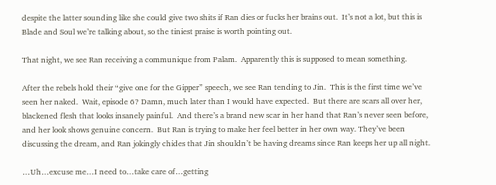despite the latter sounding like she could give two shits if Ran dies or fucks her brains out.  It’s not a lot, but this is Blade and Soul we’re talking about, so the tiniest praise is worth pointing out.

That night, we see Ran receiving a communique from Palam.  Apparently this is supposed to mean something.

After the rebels hold their “give one for the Gipper” speech, we see Ran tending to Jin.  This is the first time we’ve seen her naked.  Wait, episode 6? Damn, much later than I would have expected.  But there are scars all over her, blackened flesh that looks insanely painful.  And there’s a brand new scar in her hand that Ran’s never seen before, and her look shows genuine concern.  But Ran is trying to make her feel better in her own way. They’ve been discussing the dream, and Ran jokingly chides that Jin shouldn’t be having dreams since Ran keeps her up all night.

…Uh…excuse me…I need to…take care of…getting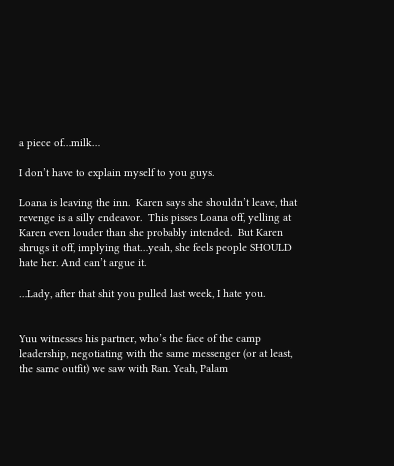a piece of…milk…

I don’t have to explain myself to you guys.

Loana is leaving the inn.  Karen says she shouldn’t leave, that revenge is a silly endeavor.  This pisses Loana off, yelling at Karen even louder than she probably intended.  But Karen shrugs it off, implying that…yeah, she feels people SHOULD hate her. And can’t argue it.

…Lady, after that shit you pulled last week, I hate you.


Yuu witnesses his partner, who’s the face of the camp leadership, negotiating with the same messenger (or at least, the same outfit) we saw with Ran. Yeah, Palam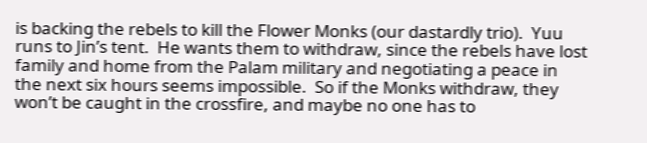is backing the rebels to kill the Flower Monks (our dastardly trio).  Yuu runs to Jin’s tent.  He wants them to withdraw, since the rebels have lost family and home from the Palam military and negotiating a peace in the next six hours seems impossible.  So if the Monks withdraw, they won’t be caught in the crossfire, and maybe no one has to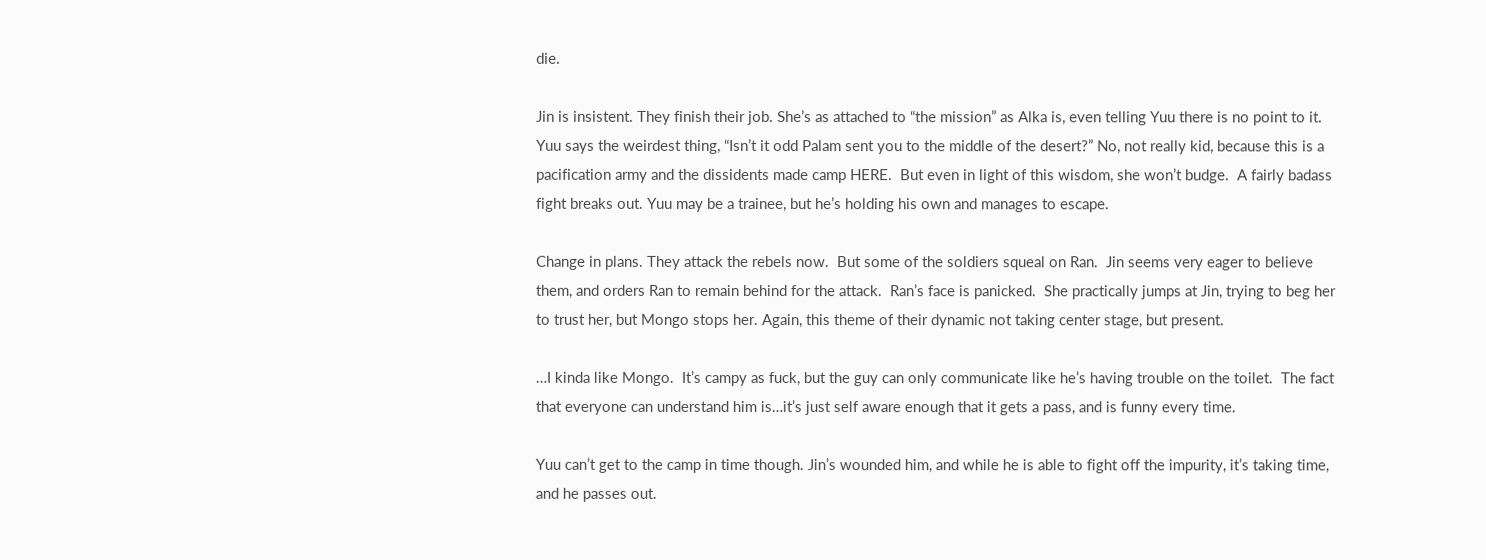die.

Jin is insistent. They finish their job. She’s as attached to “the mission” as Alka is, even telling Yuu there is no point to it. Yuu says the weirdest thing, “Isn’t it odd Palam sent you to the middle of the desert?” No, not really kid, because this is a pacification army and the dissidents made camp HERE.  But even in light of this wisdom, she won’t budge.  A fairly badass fight breaks out. Yuu may be a trainee, but he’s holding his own and manages to escape.

Change in plans. They attack the rebels now.  But some of the soldiers squeal on Ran.  Jin seems very eager to believe them, and orders Ran to remain behind for the attack.  Ran’s face is panicked.  She practically jumps at Jin, trying to beg her to trust her, but Mongo stops her. Again, this theme of their dynamic not taking center stage, but present.

…I kinda like Mongo.  It’s campy as fuck, but the guy can only communicate like he’s having trouble on the toilet.  The fact that everyone can understand him is…it’s just self aware enough that it gets a pass, and is funny every time.

Yuu can’t get to the camp in time though. Jin’s wounded him, and while he is able to fight off the impurity, it’s taking time, and he passes out.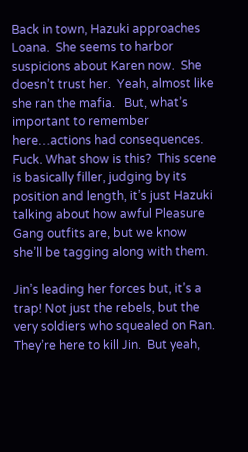Back in town, Hazuki approaches Loana.  She seems to harbor suspicions about Karen now.  She doesn’t trust her.  Yeah, almost like she ran the mafia.   But, what’s important to remember here…actions had consequences.  Fuck. What show is this?  This scene is basically filler, judging by its position and length, it’s just Hazuki talking about how awful Pleasure Gang outfits are, but we know she’ll be tagging along with them.

Jin’s leading her forces but, it’s a trap! Not just the rebels, but the very soldiers who squealed on Ran.  They’re here to kill Jin.  But yeah,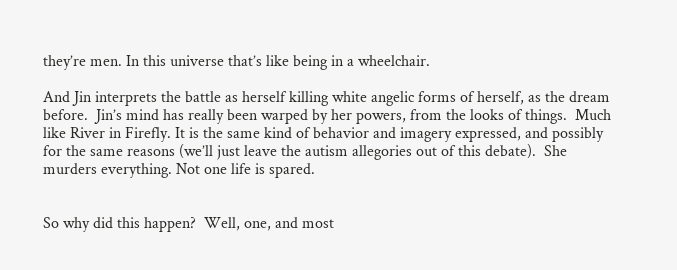they’re men. In this universe that’s like being in a wheelchair.

And Jin interprets the battle as herself killing white angelic forms of herself, as the dream before.  Jin’s mind has really been warped by her powers, from the looks of things.  Much like River in Firefly. It is the same kind of behavior and imagery expressed, and possibly for the same reasons (we’ll just leave the autism allegories out of this debate).  She murders everything. Not one life is spared.


So why did this happen?  Well, one, and most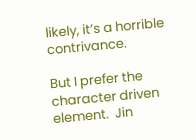likely, it’s a horrible contrivance.

But I prefer the character driven element.  Jin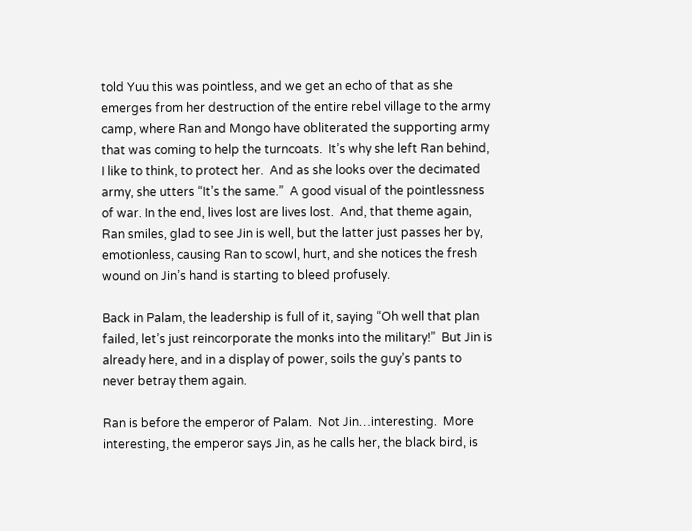told Yuu this was pointless, and we get an echo of that as she emerges from her destruction of the entire rebel village to the army camp, where Ran and Mongo have obliterated the supporting army that was coming to help the turncoats.  It’s why she left Ran behind, I like to think, to protect her.  And as she looks over the decimated army, she utters “It’s the same.”  A good visual of the pointlessness of war. In the end, lives lost are lives lost.  And, that theme again, Ran smiles, glad to see Jin is well, but the latter just passes her by, emotionless, causing Ran to scowl, hurt, and she notices the fresh wound on Jin’s hand is starting to bleed profusely.

Back in Palam, the leadership is full of it, saying “Oh well that plan failed, let’s just reincorporate the monks into the military!”  But Jin is already here, and in a display of power, soils the guy’s pants to never betray them again.

Ran is before the emperor of Palam.  Not Jin…interesting.  More interesting, the emperor says Jin, as he calls her, the black bird, is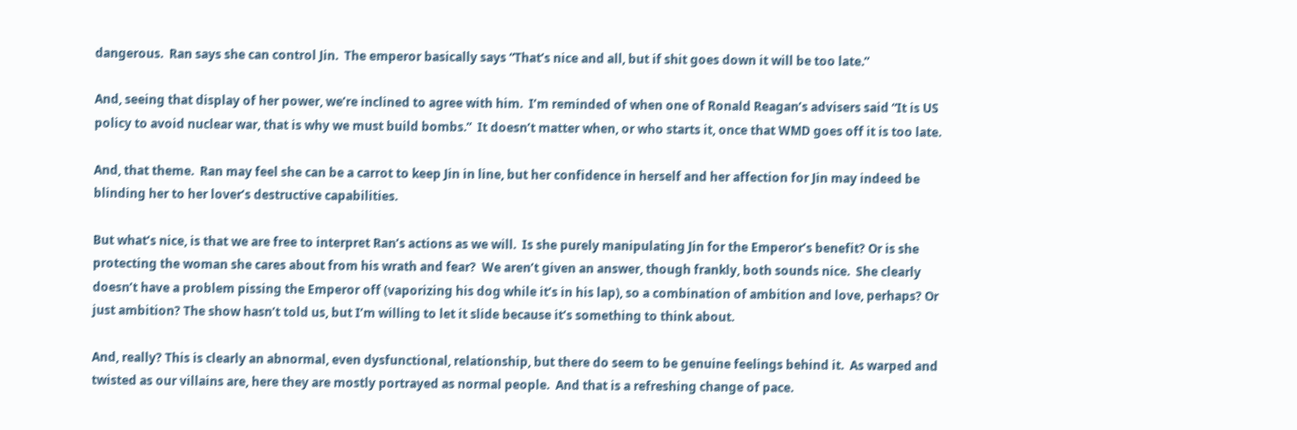dangerous.  Ran says she can control Jin.  The emperor basically says “That’s nice and all, but if shit goes down it will be too late.”

And, seeing that display of her power, we’re inclined to agree with him.  I’m reminded of when one of Ronald Reagan’s advisers said “It is US policy to avoid nuclear war, that is why we must build bombs.”  It doesn’t matter when, or who starts it, once that WMD goes off it is too late.

And, that theme.  Ran may feel she can be a carrot to keep Jin in line, but her confidence in herself and her affection for Jin may indeed be blinding her to her lover’s destructive capabilities.

But what’s nice, is that we are free to interpret Ran’s actions as we will.  Is she purely manipulating Jin for the Emperor’s benefit? Or is she protecting the woman she cares about from his wrath and fear?  We aren’t given an answer, though frankly, both sounds nice.  She clearly doesn’t have a problem pissing the Emperor off (vaporizing his dog while it’s in his lap), so a combination of ambition and love, perhaps? Or just ambition? The show hasn’t told us, but I’m willing to let it slide because it’s something to think about.

And, really? This is clearly an abnormal, even dysfunctional, relationship, but there do seem to be genuine feelings behind it.  As warped and twisted as our villains are, here they are mostly portrayed as normal people.  And that is a refreshing change of pace.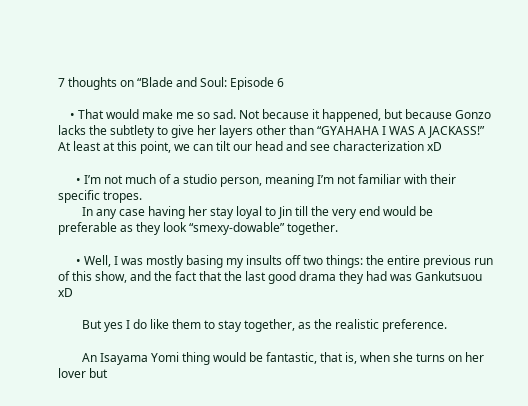7 thoughts on “Blade and Soul: Episode 6

    • That would make me so sad. Not because it happened, but because Gonzo lacks the subtlety to give her layers other than “GYAHAHA I WAS A JACKASS!” At least at this point, we can tilt our head and see characterization xD

      • I’m not much of a studio person, meaning I’m not familiar with their specific tropes.
        In any case having her stay loyal to Jin till the very end would be preferable as they look “smexy-dowable” together.

      • Well, I was mostly basing my insults off two things: the entire previous run of this show, and the fact that the last good drama they had was Gankutsuou xD

        But yes I do like them to stay together, as the realistic preference.

        An Isayama Yomi thing would be fantastic, that is, when she turns on her lover but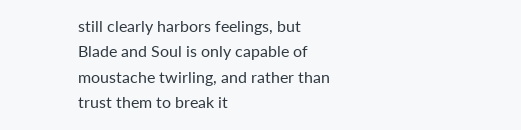still clearly harbors feelings, but Blade and Soul is only capable of moustache twirling, and rather than trust them to break it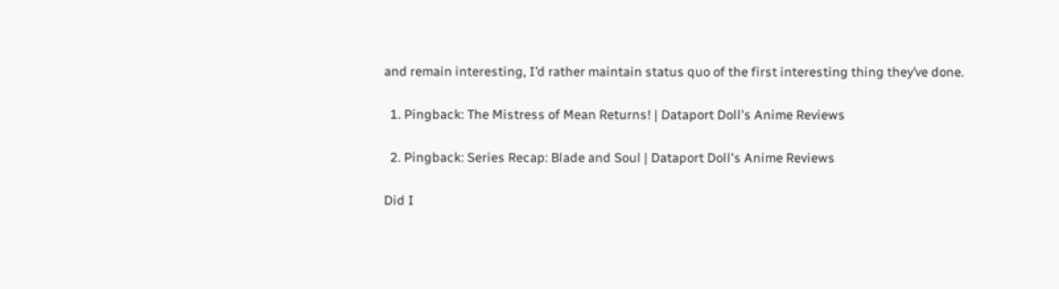and remain interesting, I’d rather maintain status quo of the first interesting thing they’ve done.

  1. Pingback: The Mistress of Mean Returns! | Dataport Doll's Anime Reviews

  2. Pingback: Series Recap: Blade and Soul | Dataport Doll's Anime Reviews

Did I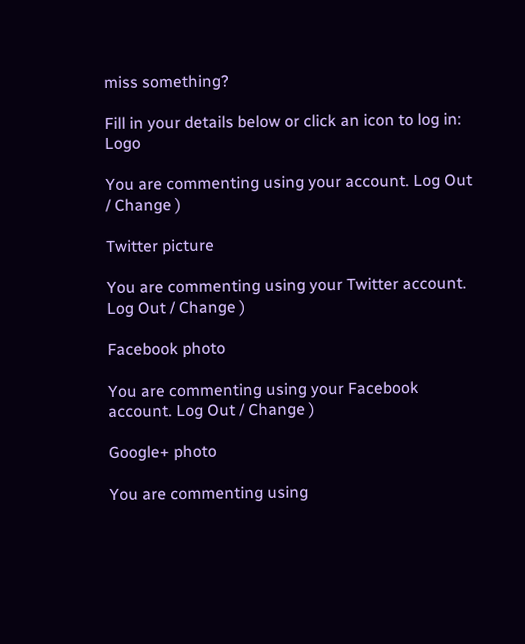miss something?

Fill in your details below or click an icon to log in: Logo

You are commenting using your account. Log Out / Change )

Twitter picture

You are commenting using your Twitter account. Log Out / Change )

Facebook photo

You are commenting using your Facebook account. Log Out / Change )

Google+ photo

You are commenting using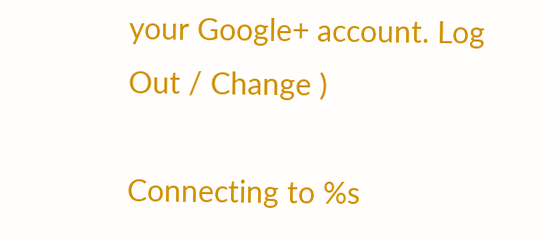your Google+ account. Log Out / Change )

Connecting to %s